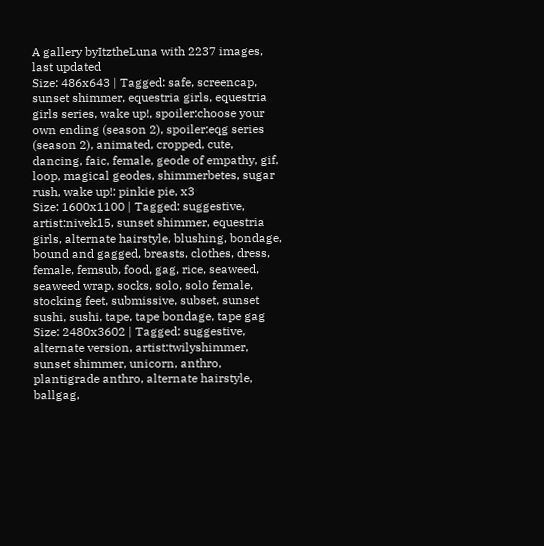A gallery byItztheLuna with 2237 images, last updated
Size: 486x643 | Tagged: safe, screencap, sunset shimmer, equestria girls, equestria girls series, wake up!, spoiler:choose your own ending (season 2), spoiler:eqg series (season 2), animated, cropped, cute, dancing, faic, female, geode of empathy, gif, loop, magical geodes, shimmerbetes, sugar rush, wake up!: pinkie pie, x3
Size: 1600x1100 | Tagged: suggestive, artist:nivek15, sunset shimmer, equestria girls, alternate hairstyle, blushing, bondage, bound and gagged, breasts, clothes, dress, female, femsub, food, gag, rice, seaweed, seaweed wrap, socks, solo, solo female, stocking feet, submissive, subset, sunset sushi, sushi, tape, tape bondage, tape gag
Size: 2480x3602 | Tagged: suggestive, alternate version, artist:twilyshimmer, sunset shimmer, unicorn, anthro, plantigrade anthro, alternate hairstyle, ballgag,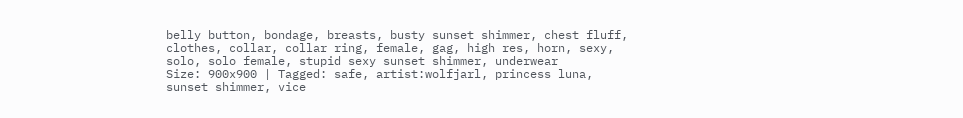belly button, bondage, breasts, busty sunset shimmer, chest fluff, clothes, collar, collar ring, female, gag, high res, horn, sexy, solo, solo female, stupid sexy sunset shimmer, underwear
Size: 900x900 | Tagged: safe, artist:wolfjarl, princess luna, sunset shimmer, vice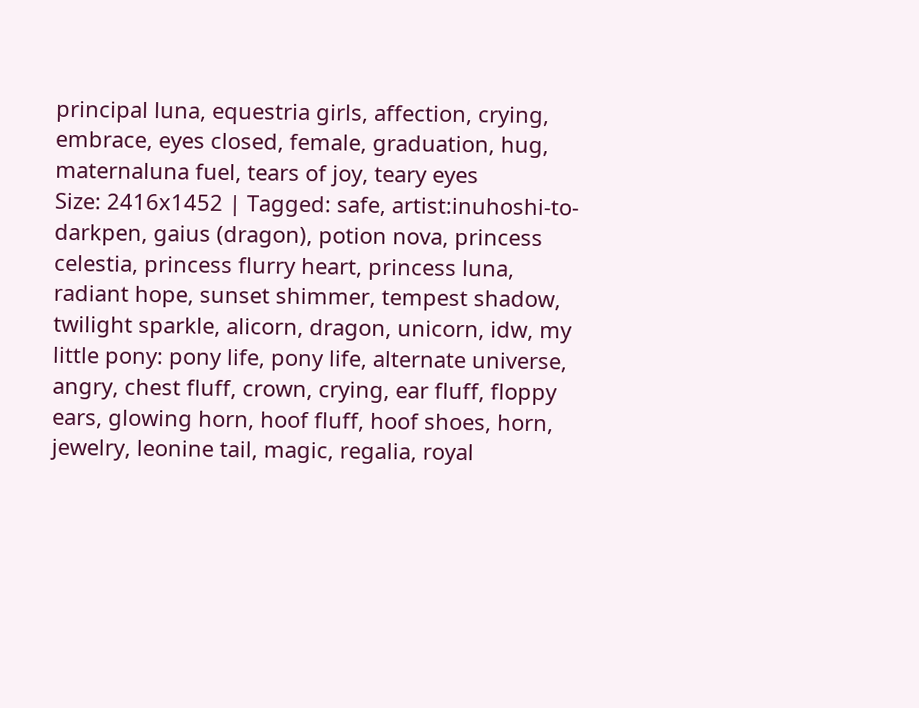principal luna, equestria girls, affection, crying, embrace, eyes closed, female, graduation, hug, maternaluna fuel, tears of joy, teary eyes
Size: 2416x1452 | Tagged: safe, artist:inuhoshi-to-darkpen, gaius (dragon), potion nova, princess celestia, princess flurry heart, princess luna, radiant hope, sunset shimmer, tempest shadow, twilight sparkle, alicorn, dragon, unicorn, idw, my little pony: pony life, pony life, alternate universe, angry, chest fluff, crown, crying, ear fluff, floppy ears, glowing horn, hoof fluff, hoof shoes, horn, jewelry, leonine tail, magic, regalia, royal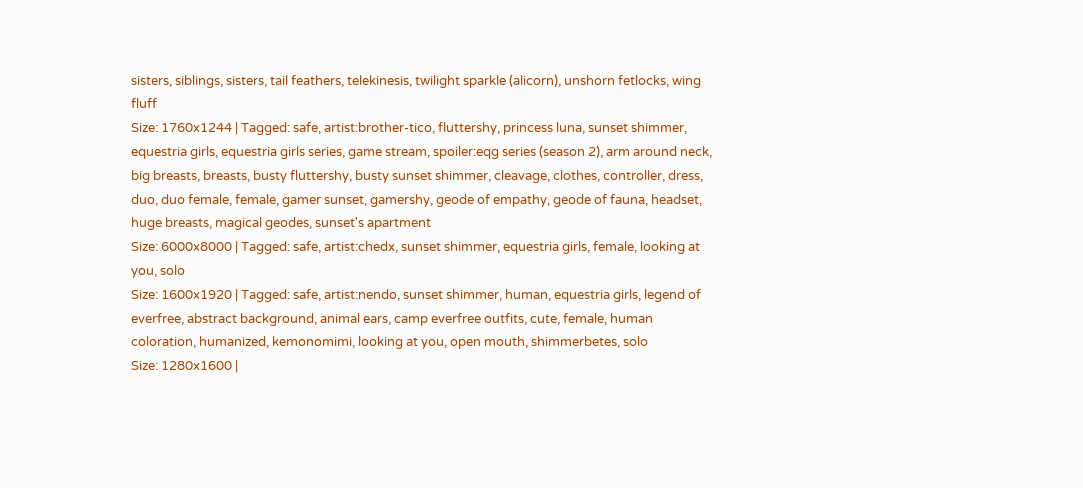sisters, siblings, sisters, tail feathers, telekinesis, twilight sparkle (alicorn), unshorn fetlocks, wing fluff
Size: 1760x1244 | Tagged: safe, artist:brother-tico, fluttershy, princess luna, sunset shimmer, equestria girls, equestria girls series, game stream, spoiler:eqg series (season 2), arm around neck, big breasts, breasts, busty fluttershy, busty sunset shimmer, cleavage, clothes, controller, dress, duo, duo female, female, gamer sunset, gamershy, geode of empathy, geode of fauna, headset, huge breasts, magical geodes, sunset's apartment
Size: 6000x8000 | Tagged: safe, artist:chedx, sunset shimmer, equestria girls, female, looking at you, solo
Size: 1600x1920 | Tagged: safe, artist:nendo, sunset shimmer, human, equestria girls, legend of everfree, abstract background, animal ears, camp everfree outfits, cute, female, human coloration, humanized, kemonomimi, looking at you, open mouth, shimmerbetes, solo
Size: 1280x1600 |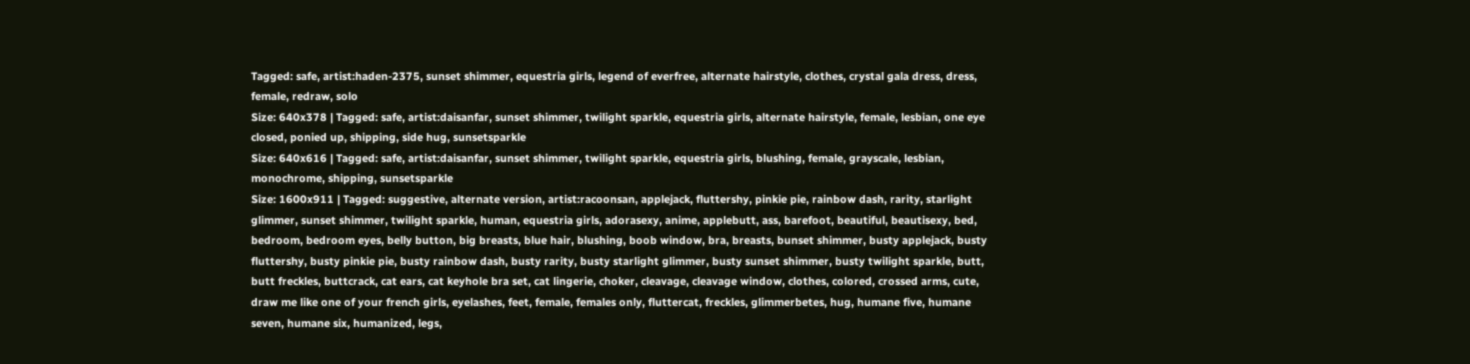Tagged: safe, artist:haden-2375, sunset shimmer, equestria girls, legend of everfree, alternate hairstyle, clothes, crystal gala dress, dress, female, redraw, solo
Size: 640x378 | Tagged: safe, artist:daisanfar, sunset shimmer, twilight sparkle, equestria girls, alternate hairstyle, female, lesbian, one eye closed, ponied up, shipping, side hug, sunsetsparkle
Size: 640x616 | Tagged: safe, artist:daisanfar, sunset shimmer, twilight sparkle, equestria girls, blushing, female, grayscale, lesbian, monochrome, shipping, sunsetsparkle
Size: 1600x911 | Tagged: suggestive, alternate version, artist:racoonsan, applejack, fluttershy, pinkie pie, rainbow dash, rarity, starlight glimmer, sunset shimmer, twilight sparkle, human, equestria girls, adorasexy, anime, applebutt, ass, barefoot, beautiful, beautisexy, bed, bedroom, bedroom eyes, belly button, big breasts, blue hair, blushing, boob window, bra, breasts, bunset shimmer, busty applejack, busty fluttershy, busty pinkie pie, busty rainbow dash, busty rarity, busty starlight glimmer, busty sunset shimmer, busty twilight sparkle, butt, butt freckles, buttcrack, cat ears, cat keyhole bra set, cat lingerie, choker, cleavage, cleavage window, clothes, colored, crossed arms, cute, draw me like one of your french girls, eyelashes, feet, female, females only, fluttercat, freckles, glimmerbetes, hug, humane five, humane seven, humane six, humanized, legs,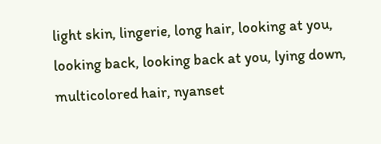light skin, lingerie, long hair, looking at you, looking back, looking back at you, lying down, multicolored hair, nyanset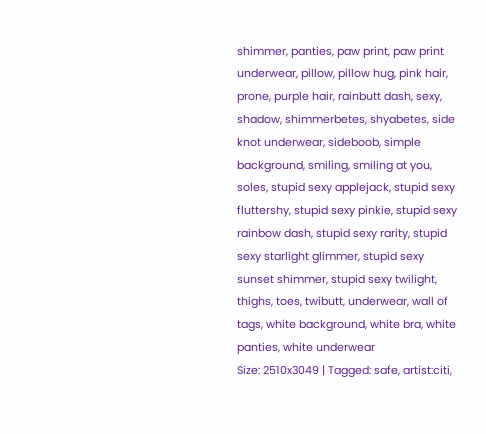shimmer, panties, paw print, paw print underwear, pillow, pillow hug, pink hair, prone, purple hair, rainbutt dash, sexy, shadow, shimmerbetes, shyabetes, side knot underwear, sideboob, simple background, smiling, smiling at you, soles, stupid sexy applejack, stupid sexy fluttershy, stupid sexy pinkie, stupid sexy rainbow dash, stupid sexy rarity, stupid sexy starlight glimmer, stupid sexy sunset shimmer, stupid sexy twilight, thighs, toes, twibutt, underwear, wall of tags, white background, white bra, white panties, white underwear
Size: 2510x3049 | Tagged: safe, artist:citi,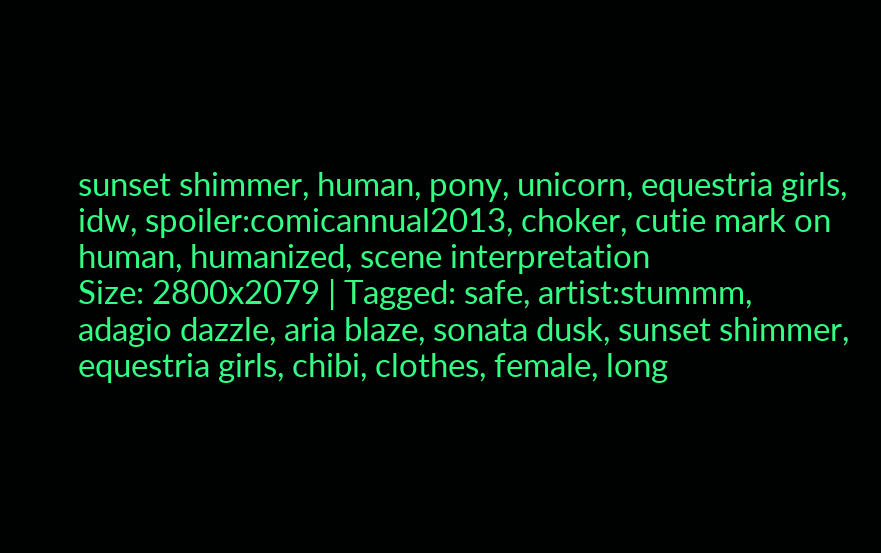sunset shimmer, human, pony, unicorn, equestria girls, idw, spoiler:comicannual2013, choker, cutie mark on human, humanized, scene interpretation
Size: 2800x2079 | Tagged: safe, artist:stummm, adagio dazzle, aria blaze, sonata dusk, sunset shimmer, equestria girls, chibi, clothes, female, long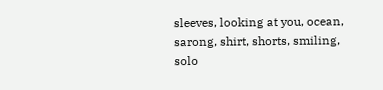sleeves, looking at you, ocean, sarong, shirt, shorts, smiling, solo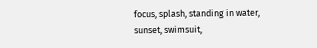focus, splash, standing in water, sunset, swimsuit,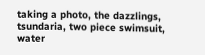taking a photo, the dazzlings, tsundaria, two piece swimsuit, water